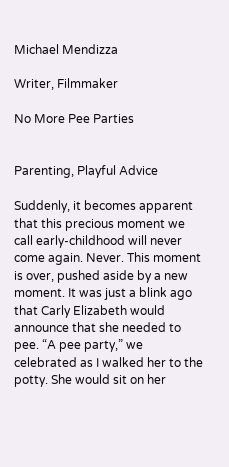Michael Mendizza

Writer, Filmmaker

No More Pee Parties


Parenting, Playful Advice

Suddenly, it becomes apparent that this precious moment we call early-childhood will never come again. Never. This moment is over, pushed aside by a new moment. It was just a blink ago that Carly Elizabeth would announce that she needed to pee. “A pee party,” we celebrated as I walked her to the potty. She would sit on her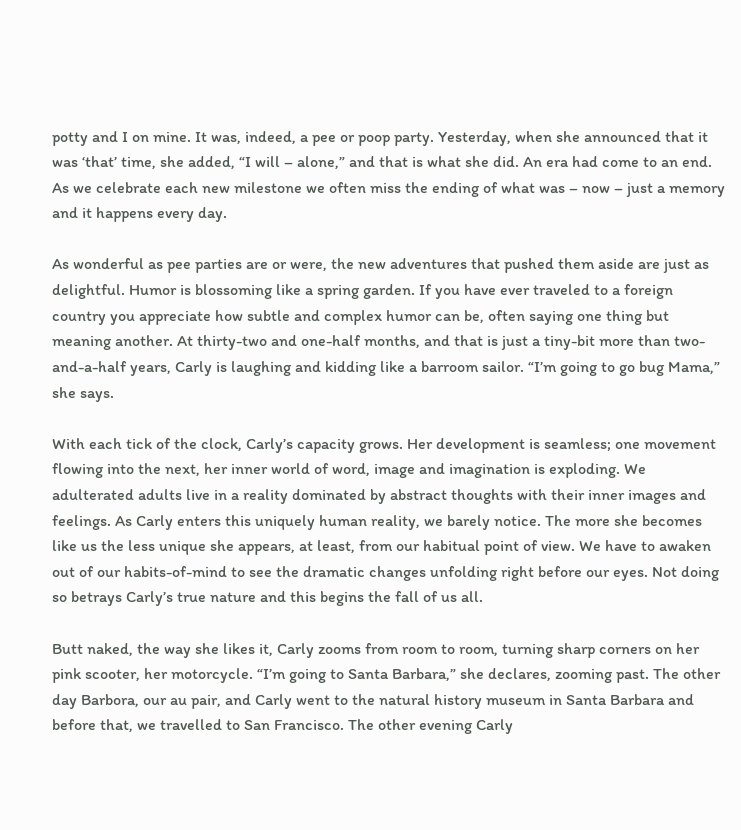potty and I on mine. It was, indeed, a pee or poop party. Yesterday, when she announced that it was ‘that’ time, she added, “I will – alone,” and that is what she did. An era had come to an end. As we celebrate each new milestone we often miss the ending of what was – now – just a memory and it happens every day.

As wonderful as pee parties are or were, the new adventures that pushed them aside are just as delightful. Humor is blossoming like a spring garden. If you have ever traveled to a foreign country you appreciate how subtle and complex humor can be, often saying one thing but meaning another. At thirty-two and one-half months, and that is just a tiny-bit more than two-and-a-half years, Carly is laughing and kidding like a barroom sailor. “I’m going to go bug Mama,” she says.

With each tick of the clock, Carly’s capacity grows. Her development is seamless; one movement flowing into the next, her inner world of word, image and imagination is exploding. We adulterated adults live in a reality dominated by abstract thoughts with their inner images and feelings. As Carly enters this uniquely human reality, we barely notice. The more she becomes like us the less unique she appears, at least, from our habitual point of view. We have to awaken out of our habits-of-mind to see the dramatic changes unfolding right before our eyes. Not doing so betrays Carly’s true nature and this begins the fall of us all.

Butt naked, the way she likes it, Carly zooms from room to room, turning sharp corners on her pink scooter, her motorcycle. “I’m going to Santa Barbara,” she declares, zooming past. The other day Barbora, our au pair, and Carly went to the natural history museum in Santa Barbara and before that, we travelled to San Francisco. The other evening Carly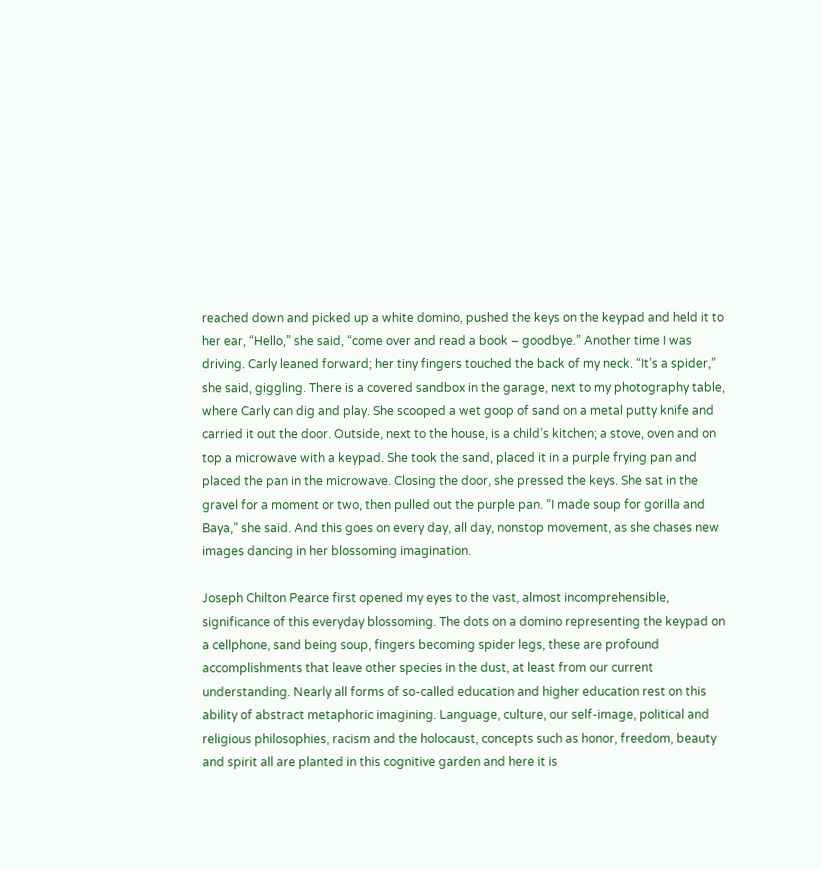reached down and picked up a white domino, pushed the keys on the keypad and held it to her ear, “Hello,” she said, “come over and read a book – goodbye.” Another time I was driving. Carly leaned forward; her tiny fingers touched the back of my neck. “It’s a spider,” she said, giggling. There is a covered sandbox in the garage, next to my photography table, where Carly can dig and play. She scooped a wet goop of sand on a metal putty knife and carried it out the door. Outside, next to the house, is a child’s kitchen; a stove, oven and on top a microwave with a keypad. She took the sand, placed it in a purple frying pan and placed the pan in the microwave. Closing the door, she pressed the keys. She sat in the gravel for a moment or two, then pulled out the purple pan. “I made soup for gorilla and Baya,” she said. And this goes on every day, all day, nonstop movement, as she chases new images dancing in her blossoming imagination.

Joseph Chilton Pearce first opened my eyes to the vast, almost incomprehensible, significance of this everyday blossoming. The dots on a domino representing the keypad on a cellphone, sand being soup, fingers becoming spider legs, these are profound accomplishments that leave other species in the dust, at least from our current understanding. Nearly all forms of so-called education and higher education rest on this ability of abstract metaphoric imagining. Language, culture, our self-image, political and religious philosophies, racism and the holocaust, concepts such as honor, freedom, beauty and spirit all are planted in this cognitive garden and here it is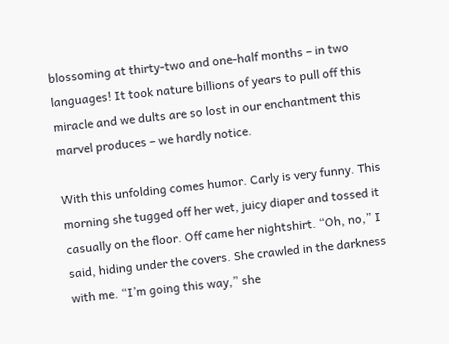blossoming at thirty-two and one-half months – in two languages! It took nature billions of years to pull off this miracle and we dults are so lost in our enchantment this marvel produces – we hardly notice.

With this unfolding comes humor. Carly is very funny. This morning she tugged off her wet, juicy diaper and tossed it casually on the floor. Off came her nightshirt. “Oh, no,” I said, hiding under the covers. She crawled in the darkness with me. “I’m going this way,” she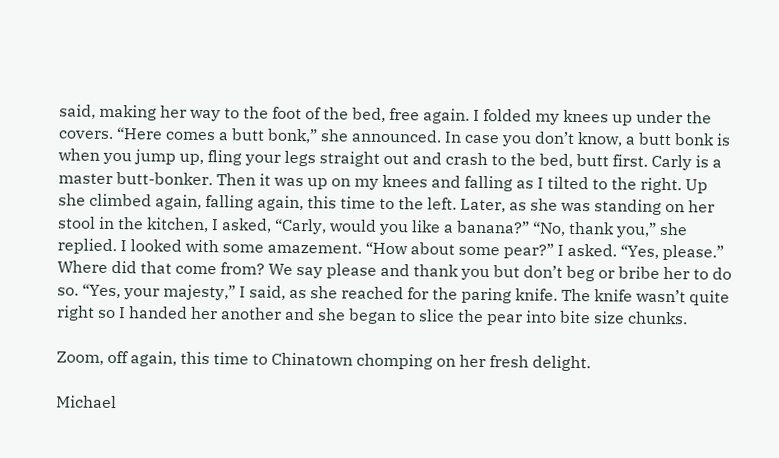said, making her way to the foot of the bed, free again. I folded my knees up under the covers. “Here comes a butt bonk,” she announced. In case you don’t know, a butt bonk is when you jump up, fling your legs straight out and crash to the bed, butt first. Carly is a master butt-bonker. Then it was up on my knees and falling as I tilted to the right. Up she climbed again, falling again, this time to the left. Later, as she was standing on her stool in the kitchen, I asked, “Carly, would you like a banana?” “No, thank you,” she replied. I looked with some amazement. “How about some pear?” I asked. “Yes, please.” Where did that come from? We say please and thank you but don’t beg or bribe her to do so. “Yes, your majesty,” I said, as she reached for the paring knife. The knife wasn’t quite right so I handed her another and she began to slice the pear into bite size chunks.

Zoom, off again, this time to Chinatown chomping on her fresh delight.

Michael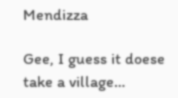Mendizza

Gee, I guess it doese take a village…